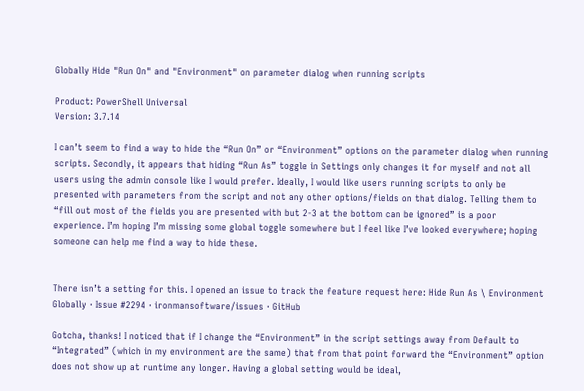Globally Hide "Run On" and "Environment" on parameter dialog when running scripts

Product: PowerShell Universal
Version: 3.7.14

I can’t seem to find a way to hide the “Run On” or “Environment” options on the parameter dialog when running scripts. Secondly, it appears that hiding “Run As” toggle in Settings only changes it for myself and not all users using the admin console like I would prefer. Ideally, I would like users running scripts to only be presented with parameters from the script and not any other options/fields on that dialog. Telling them to “fill out most of the fields you are presented with but 2-3 at the bottom can be ignored” is a poor experience. I’m hoping I’m missing some global toggle somewhere but I feel like I’ve looked everywhere; hoping someone can help me find a way to hide these.


There isn’t a setting for this. I opened an issue to track the feature request here: Hide Run As \ Environment Globally · Issue #2294 · ironmansoftware/issues · GitHub

Gotcha, thanks! I noticed that if I change the “Environment” in the script settings away from Default to “Integrated” (which in my environment are the same) that from that point forward the “Environment” option does not show up at runtime any longer. Having a global setting would be ideal,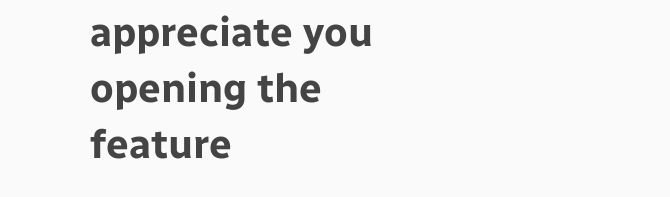appreciate you opening the feature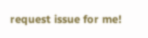request issue for me!